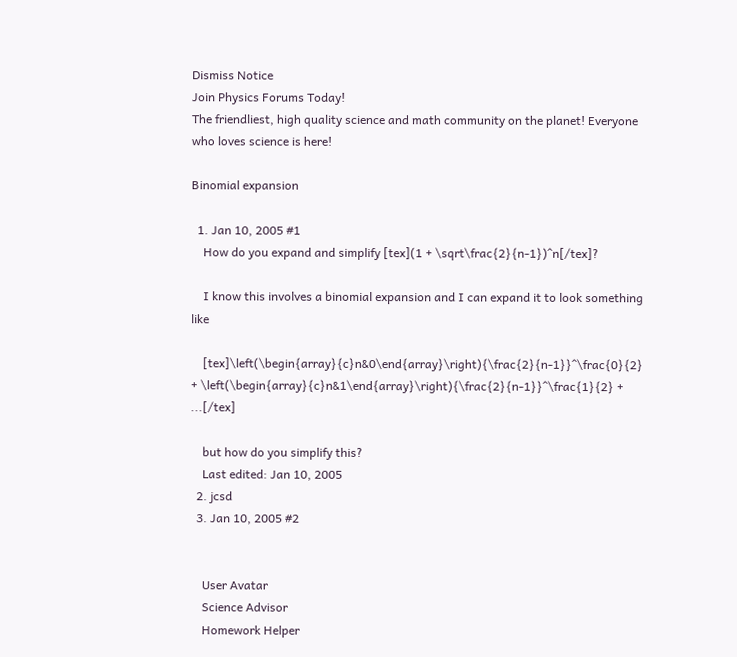Dismiss Notice
Join Physics Forums Today!
The friendliest, high quality science and math community on the planet! Everyone who loves science is here!

Binomial expansion

  1. Jan 10, 2005 #1
    How do you expand and simplify [tex](1 + \sqrt\frac{2}{n-1})^n[/tex]?

    I know this involves a binomial expansion and I can expand it to look something like

    [tex]\left(\begin{array}{c}n&0\end{array}\right){\frac{2}{n-1}}^\frac{0}{2} + \left(\begin{array}{c}n&1\end{array}\right){\frac{2}{n-1}}^\frac{1}{2} + ...[/tex]

    but how do you simplify this?
    Last edited: Jan 10, 2005
  2. jcsd
  3. Jan 10, 2005 #2


    User Avatar
    Science Advisor
    Homework Helper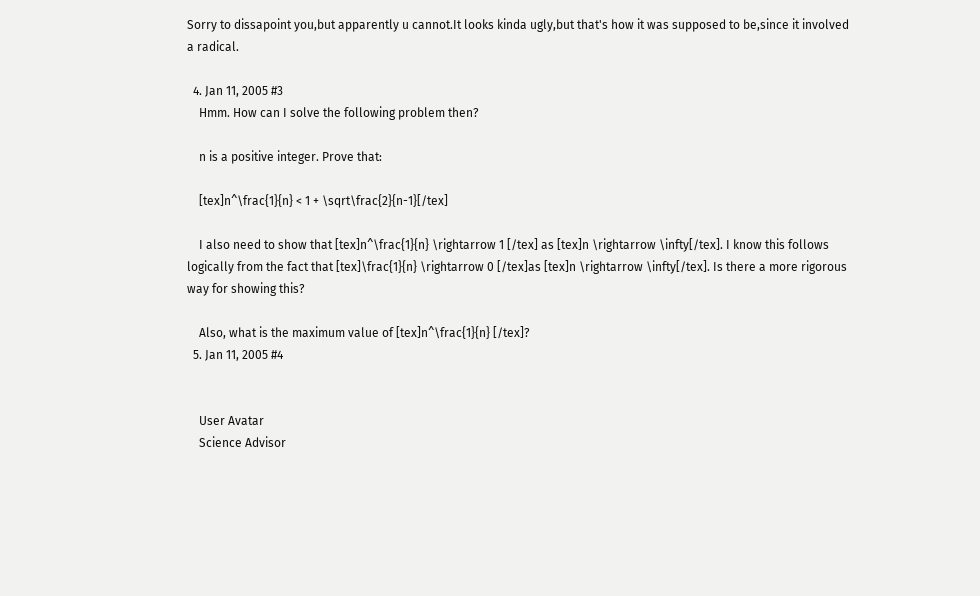Sorry to dissapoint you,but apparently u cannot.It looks kinda ugly,but that's how it was supposed to be,since it involved a radical.

  4. Jan 11, 2005 #3
    Hmm. How can I solve the following problem then?

    n is a positive integer. Prove that:

    [tex]n^\frac{1}{n} < 1 + \sqrt\frac{2}{n-1}[/tex]

    I also need to show that [tex]n^\frac{1}{n} \rightarrow 1 [/tex] as [tex]n \rightarrow \infty[/tex]. I know this follows logically from the fact that [tex]\frac{1}{n} \rightarrow 0 [/tex]as [tex]n \rightarrow \infty[/tex]. Is there a more rigorous way for showing this?

    Also, what is the maximum value of [tex]n^\frac{1}{n} [/tex]?
  5. Jan 11, 2005 #4


    User Avatar
    Science Advisor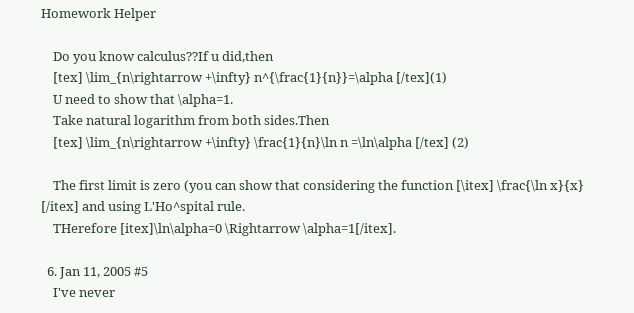Homework Helper

    Do you know calculus??If u did,then
    [tex] \lim_{n\rightarrow +\infty} n^{\frac{1}{n}}=\alpha [/tex](1)
    U need to show that \alpha=1.
    Take natural logarithm from both sides.Then
    [tex] \lim_{n\rightarrow +\infty} \frac{1}{n}\ln n =\ln\alpha [/tex] (2)

    The first limit is zero (you can show that considering the function [\itex] \frac{\ln x}{x} [/itex] and using L'Ho^spital rule.
    THerefore [itex]\ln\alpha=0 \Rightarrow \alpha=1[/itex].

  6. Jan 11, 2005 #5
    I've never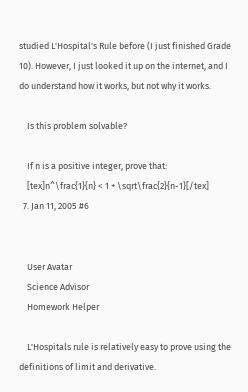studied L'Hospital's Rule before (I just finished Grade 10). However, I just looked it up on the internet, and I do understand how it works, but not why it works.

    Is this problem solvable?

    If n is a positive integer, prove that:
    [tex]n^\frac{1}{n} < 1 + \sqrt\frac{2}{n-1}[/tex]
  7. Jan 11, 2005 #6


    User Avatar
    Science Advisor
    Homework Helper

    L'Hospitals rule is relatively easy to prove using the definitions of limit and derivative.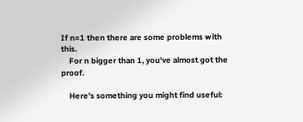If n=1 then there are some problems with this.
    For n bigger than 1, you've almost got the proof.

    Here's something you might find useful: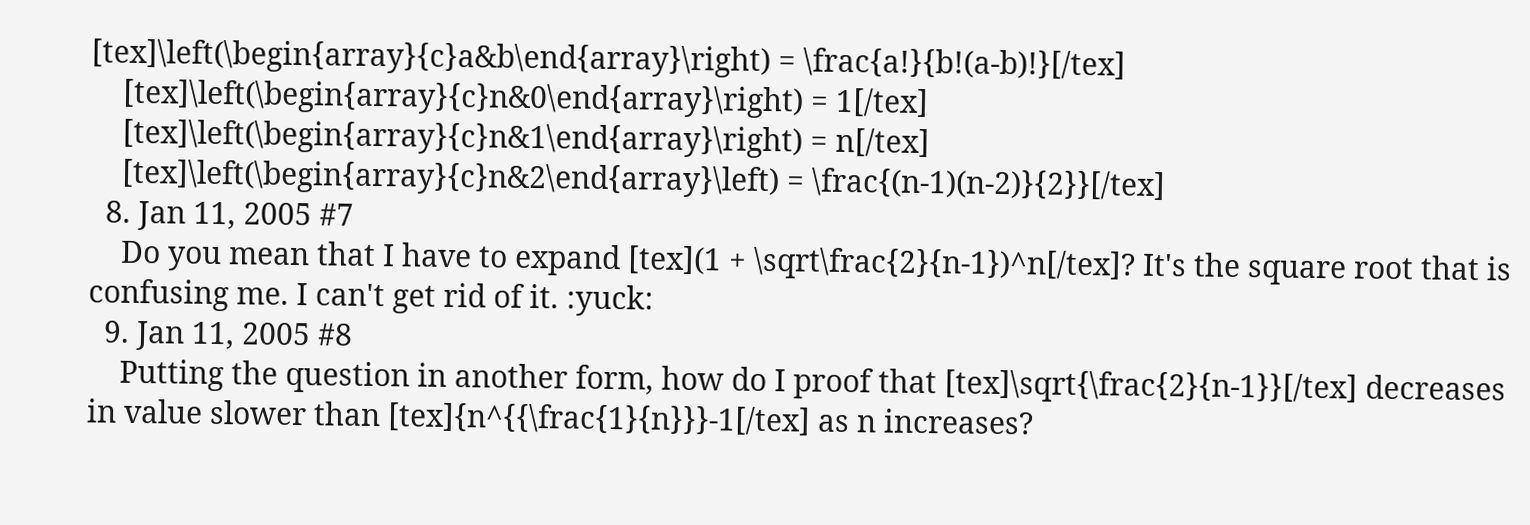[tex]\left(\begin{array}{c}a&b\end{array}\right) = \frac{a!}{b!(a-b)!}[/tex]
    [tex]\left(\begin{array}{c}n&0\end{array}\right) = 1[/tex]
    [tex]\left(\begin{array}{c}n&1\end{array}\right) = n[/tex]
    [tex]\left(\begin{array}{c}n&2\end{array}\left) = \frac{(n-1)(n-2)}{2}}[/tex]
  8. Jan 11, 2005 #7
    Do you mean that I have to expand [tex](1 + \sqrt\frac{2}{n-1})^n[/tex]? It's the square root that is confusing me. I can't get rid of it. :yuck:
  9. Jan 11, 2005 #8
    Putting the question in another form, how do I proof that [tex]\sqrt{\frac{2}{n-1}}[/tex] decreases in value slower than [tex]{n^{{\frac{1}{n}}}-1[/tex] as n increases?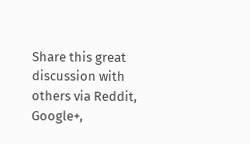Share this great discussion with others via Reddit, Google+,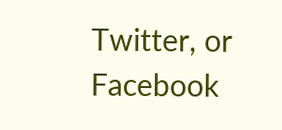Twitter, or Facebook